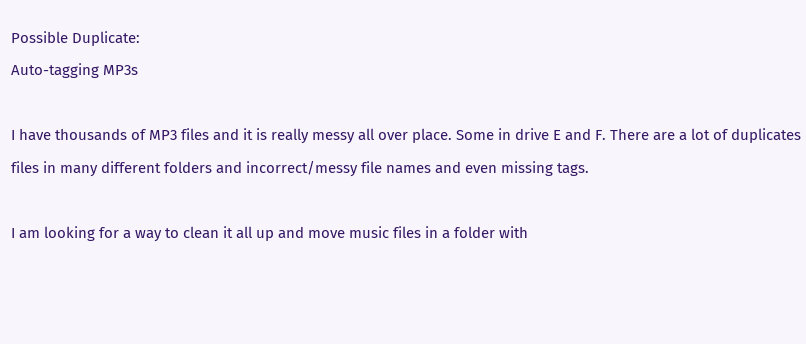Possible Duplicate:
Auto-tagging MP3s

I have thousands of MP3 files and it is really messy all over place. Some in drive E and F. There are a lot of duplicates files in many different folders and incorrect/messy file names and even missing tags.

I am looking for a way to clean it all up and move music files in a folder with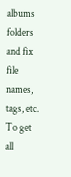albums folders and fix file names, tags, etc. To get all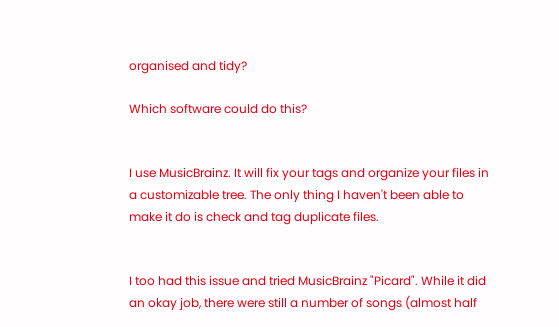organised and tidy?

Which software could do this?


I use MusicBrainz. It will fix your tags and organize your files in a customizable tree. The only thing I haven't been able to make it do is check and tag duplicate files.


I too had this issue and tried MusicBrainz "Picard". While it did an okay job, there were still a number of songs (almost half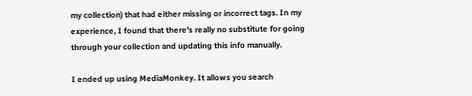my collection) that had either missing or incorrect tags. In my experience, I found that there's really no substitute for going through your collection and updating this info manually.

I ended up using MediaMonkey. It allows you search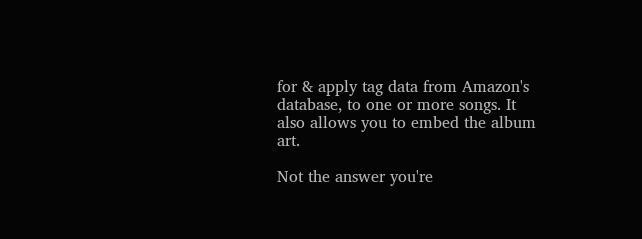for & apply tag data from Amazon's database, to one or more songs. It also allows you to embed the album art.

Not the answer you're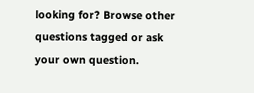looking for? Browse other questions tagged or ask your own question.